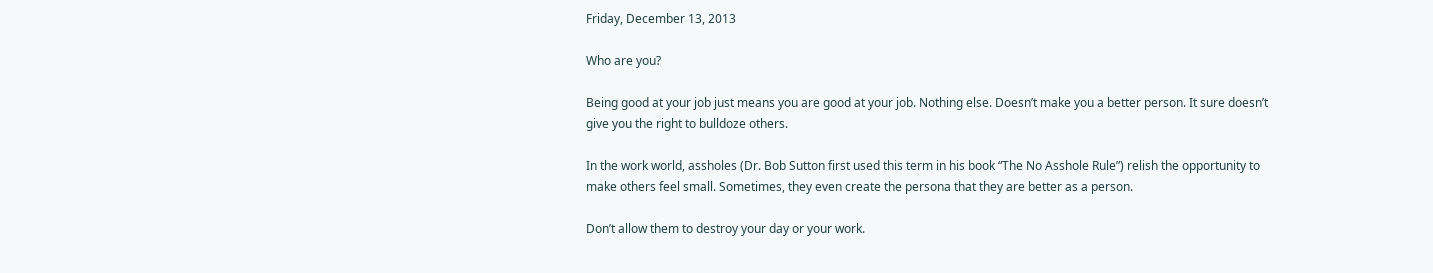Friday, December 13, 2013

Who are you?

Being good at your job just means you are good at your job. Nothing else. Doesn’t make you a better person. It sure doesn’t give you the right to bulldoze others.

In the work world, assholes (Dr. Bob Sutton first used this term in his book “The No Asshole Rule”) relish the opportunity to make others feel small. Sometimes, they even create the persona that they are better as a person.

Don’t allow them to destroy your day or your work.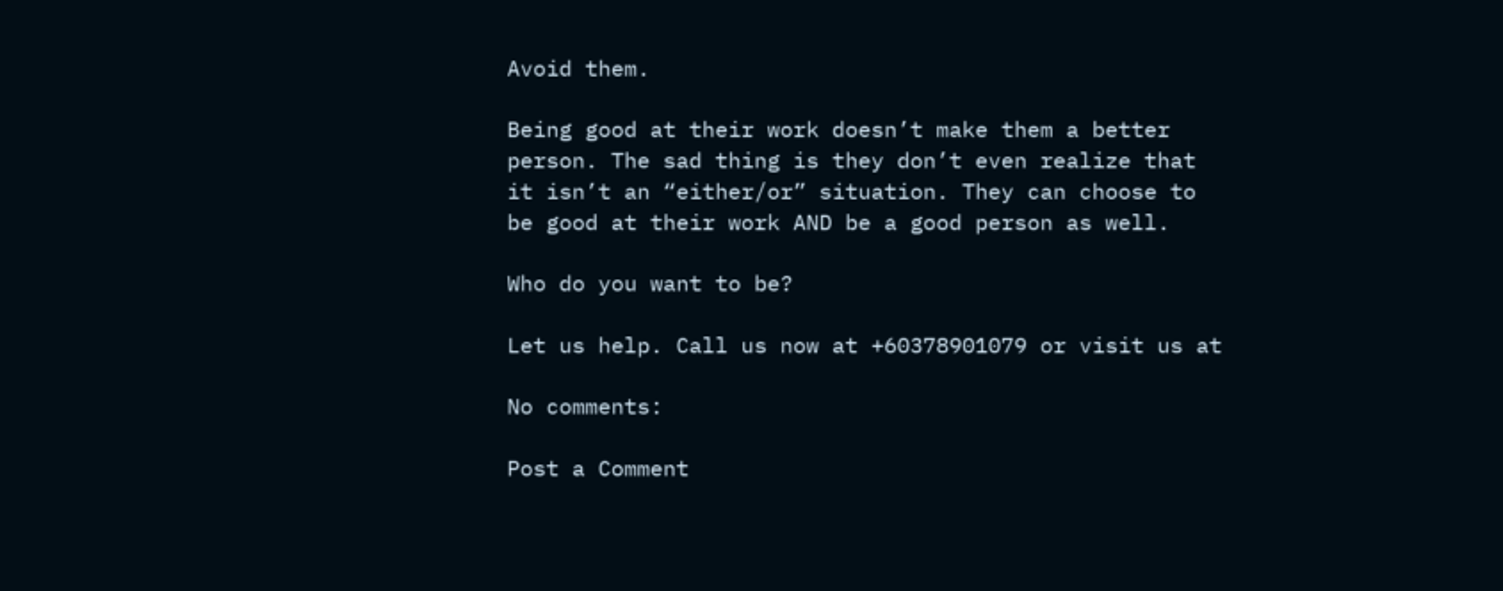Avoid them.

Being good at their work doesn’t make them a better person. The sad thing is they don’t even realize that it isn’t an “either/or” situation. They can choose to be good at their work AND be a good person as well.

Who do you want to be?

Let us help. Call us now at +60378901079 or visit us at

No comments:

Post a Comment